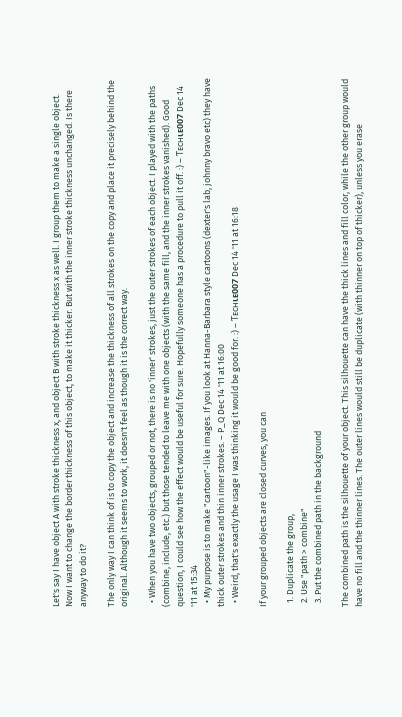Let's say I have object A with stroke thickness x, and object B with stroke thickness x as well. I group them to make a single object. Now I want to change the border thickness of this object, to make it thicker. But with the inner stroke thickness unchanged. Is there anyway to do it?

The only way I can think of is to copy the object and increase the thickness of all strokes on the copy and place it precisely behind the original. Although it seems to work, it doesn't feel as though it is the correct way.

  • When you have two objects, grouped or not, there is no 'inner' strokes, just the outer strokes of each object. I played with the paths (combine, include, etc.) but those tended to leave me with one objects (with the same fill, and the inner strokes vanished). Good question, I could see how the effect would be useful for sure. Hopefully someone has a procedure to pull it off. :) – Ƭᴇcʜιᴇ007 Dec 14 '11 at 15:34
  • My purpose is to make "cartoon"-like images. If you look at Hanna-Barbara style cartoons (dexter's lab, johnny bravo etc) they have thick outer strokes and thin inner strokes. – P_Q Dec 14 '11 at 16:00
  • Weird, that's exactly the usage I was thinking it would be good for. :) – Ƭᴇcʜιᴇ007 Dec 14 '11 at 16:18

If your grouped objects are closed curves, you can

  1. Duplicate the group,
  2. Use "path > combine"
  3. Put the combined path in the background

The combined path is the silhouette of your object. This silhouette can have the thick lines and fill color, while the other group would have no fill and the thinner lines. The outer lines would still be duplicate (with thinner on top of thicker), unless you erase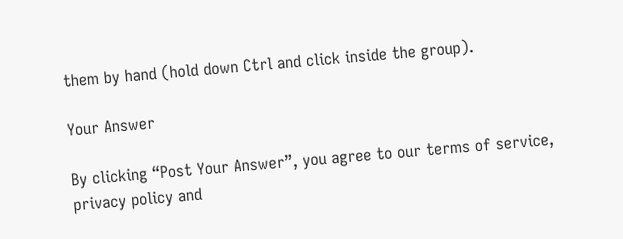them by hand (hold down Ctrl and click inside the group).

Your Answer

By clicking “Post Your Answer”, you agree to our terms of service, privacy policy and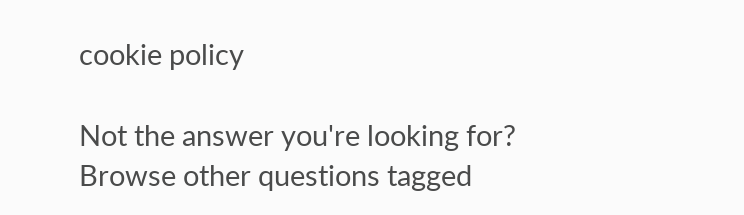cookie policy

Not the answer you're looking for? Browse other questions tagged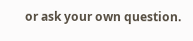or ask your own question.